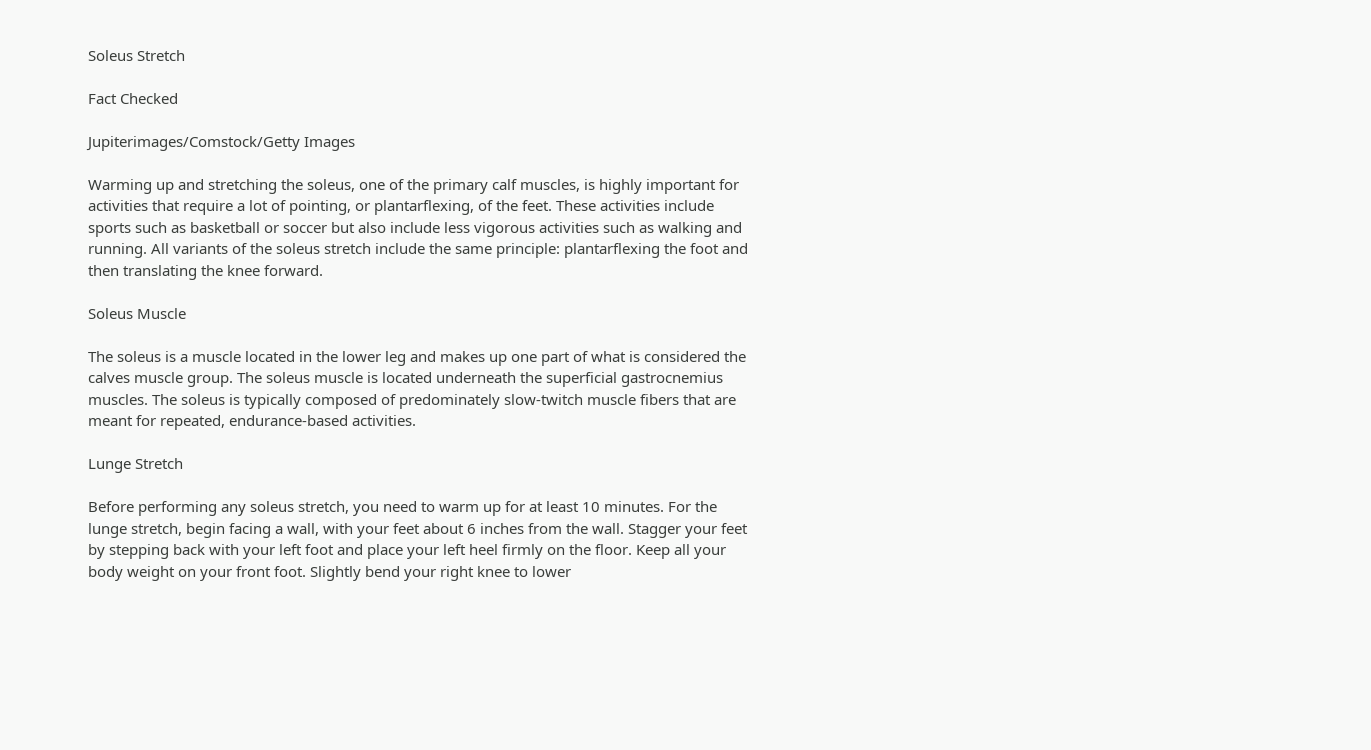Soleus Stretch

Fact Checked

Jupiterimages/Comstock/Getty Images

Warming up and stretching the soleus, one of the primary calf muscles, is highly important for activities that require a lot of pointing, or plantarflexing, of the feet. These activities include sports such as basketball or soccer but also include less vigorous activities such as walking and running. All variants of the soleus stretch include the same principle: plantarflexing the foot and then translating the knee forward.

Soleus Muscle

The soleus is a muscle located in the lower leg and makes up one part of what is considered the calves muscle group. The soleus muscle is located underneath the superficial gastrocnemius muscles. The soleus is typically composed of predominately slow-twitch muscle fibers that are meant for repeated, endurance-based activities.

Lunge Stretch

Before performing any soleus stretch, you need to warm up for at least 10 minutes. For the lunge stretch, begin facing a wall, with your feet about 6 inches from the wall. Stagger your feet by stepping back with your left foot and place your left heel firmly on the floor. Keep all your body weight on your front foot. Slightly bend your right knee to lower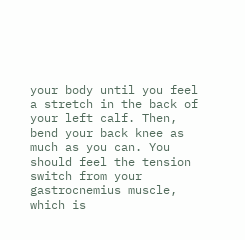your body until you feel a stretch in the back of your left calf. Then, bend your back knee as much as you can. You should feel the tension switch from your gastrocnemius muscle, which is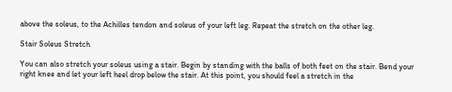above the soleus, to the Achilles tendon and soleus of your left leg. Repeat the stretch on the other leg.

Stair Soleus Stretch

You can also stretch your soleus using a stair. Begin by standing with the balls of both feet on the stair. Bend your right knee and let your left heel drop below the stair. At this point, you should feel a stretch in the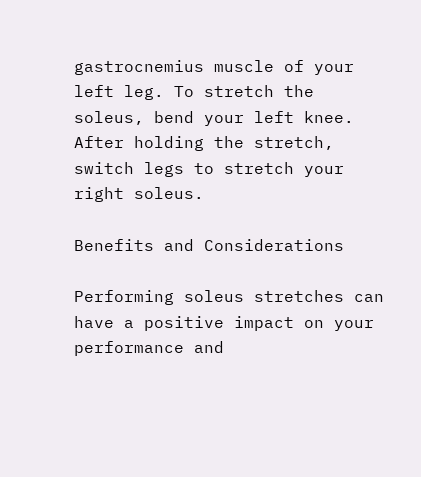gastrocnemius muscle of your left leg. To stretch the soleus, bend your left knee. After holding the stretch, switch legs to stretch your right soleus.

Benefits and Considerations

Performing soleus stretches can have a positive impact on your performance and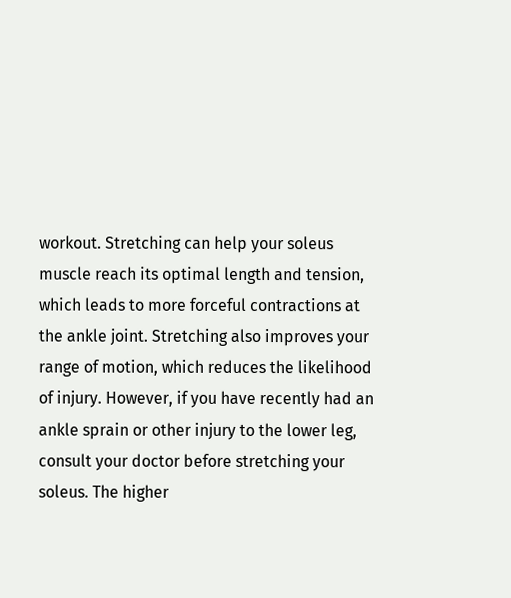workout. Stretching can help your soleus muscle reach its optimal length and tension, which leads to more forceful contractions at the ankle joint. Stretching also improves your range of motion, which reduces the likelihood of injury. However, if you have recently had an ankle sprain or other injury to the lower leg, consult your doctor before stretching your soleus. The higher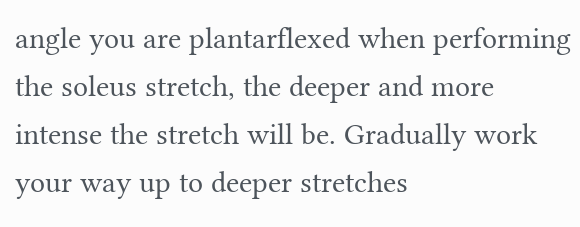angle you are plantarflexed when performing the soleus stretch, the deeper and more intense the stretch will be. Gradually work your way up to deeper stretches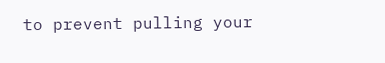to prevent pulling your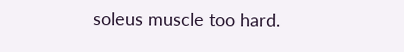soleus muscle too hard.